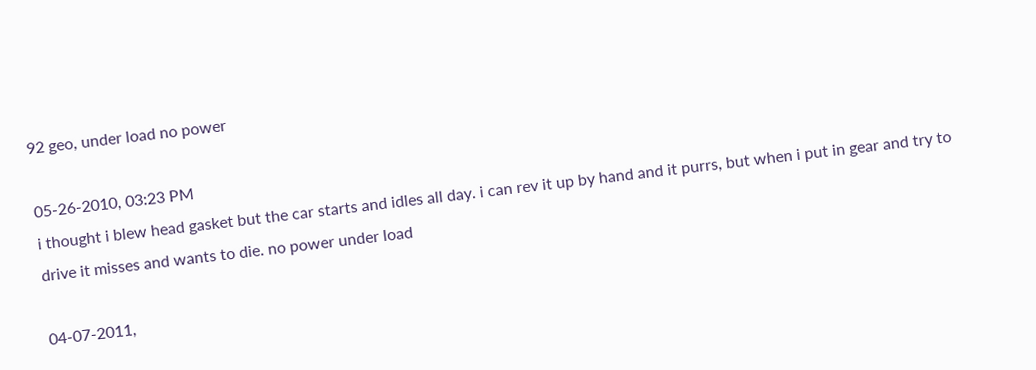92 geo, under load no power

05-26-2010, 03:23 PM
i thought i blew head gasket but the car starts and idles all day. i can rev it up by hand and it purrs, but when i put in gear and try to drive it misses and wants to die. no power under load

04-07-2011,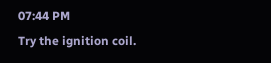07:44 PM
Try the ignition coil.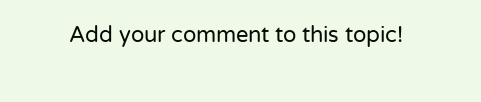Add your comment to this topic!